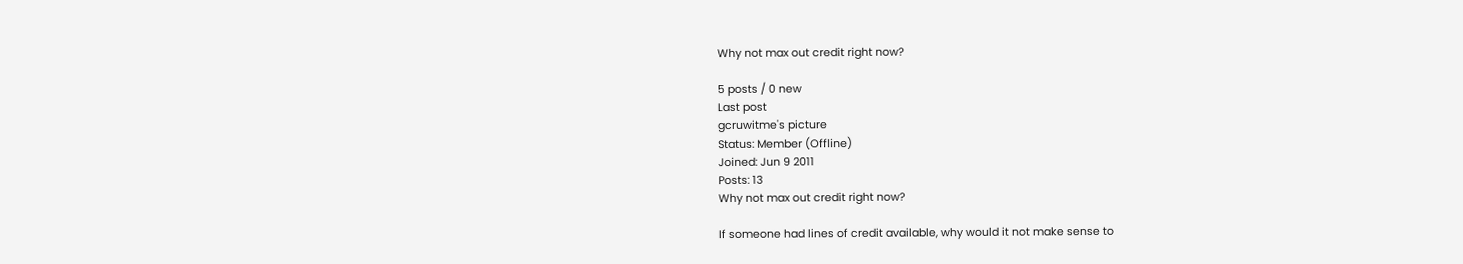Why not max out credit right now?

5 posts / 0 new
Last post
gcruwitme's picture
Status: Member (Offline)
Joined: Jun 9 2011
Posts: 13
Why not max out credit right now?

If someone had lines of credit available, why would it not make sense to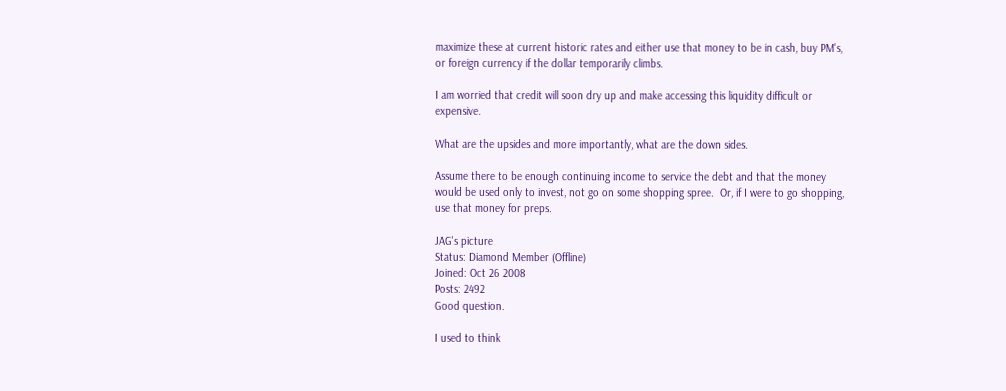maximize these at current historic rates and either use that money to be in cash, buy PM's, or foreign currency if the dollar temporarily climbs.

I am worried that credit will soon dry up and make accessing this liquidity difficult or expensive.

What are the upsides and more importantly, what are the down sides.

Assume there to be enough continuing income to service the debt and that the money would be used only to invest, not go on some shopping spree.  Or, if I were to go shopping, use that money for preps.

JAG's picture
Status: Diamond Member (Offline)
Joined: Oct 26 2008
Posts: 2492
Good question.

I used to think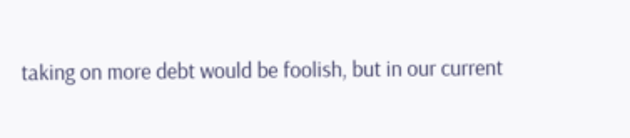taking on more debt would be foolish, but in our current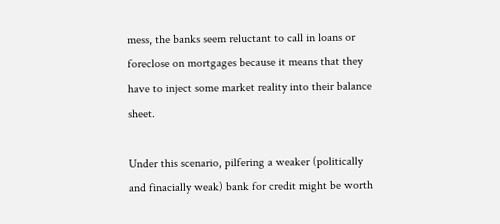mess, the banks seem reluctant to call in loans or foreclose on mortgages because it means that they have to inject some market reality into their balance sheet.

Under this scenario, pilfering a weaker (politically and finacially weak) bank for credit might be worth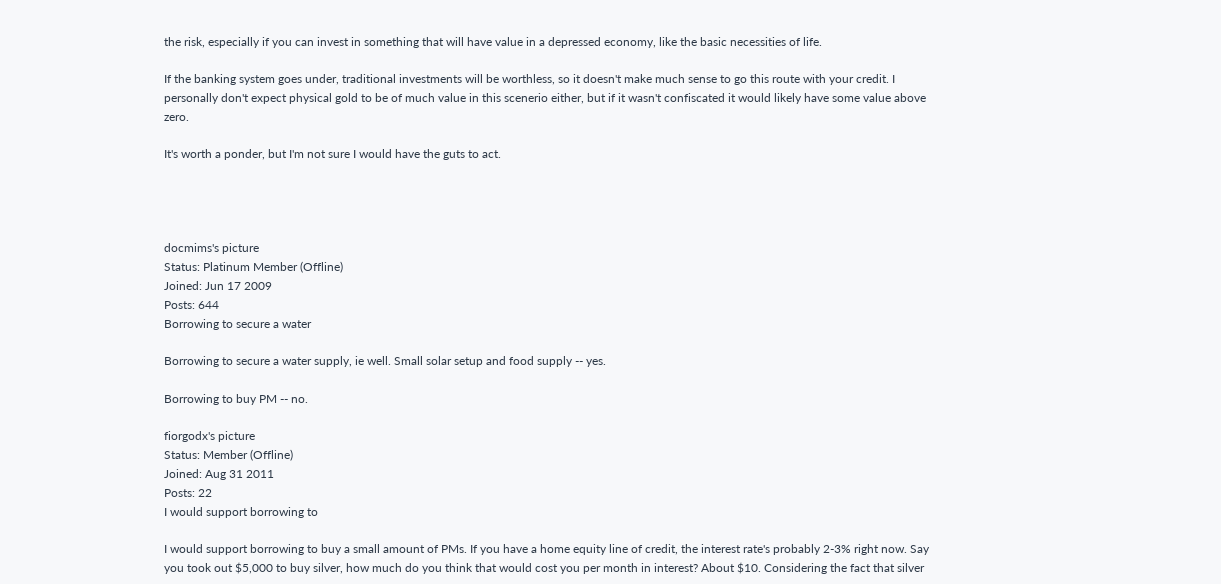the risk, especially if you can invest in something that will have value in a depressed economy, like the basic necessities of life.

If the banking system goes under, traditional investments will be worthless, so it doesn't make much sense to go this route with your credit. I personally don't expect physical gold to be of much value in this scenerio either, but if it wasn't confiscated it would likely have some value above zero.

It's worth a ponder, but I'm not sure I would have the guts to act.




docmims's picture
Status: Platinum Member (Offline)
Joined: Jun 17 2009
Posts: 644
Borrowing to secure a water

Borrowing to secure a water supply, ie well. Small solar setup and food supply -- yes.

Borrowing to buy PM -- no.

fiorgodx's picture
Status: Member (Offline)
Joined: Aug 31 2011
Posts: 22
I would support borrowing to

I would support borrowing to buy a small amount of PMs. If you have a home equity line of credit, the interest rate's probably 2-3% right now. Say you took out $5,000 to buy silver, how much do you think that would cost you per month in interest? About $10. Considering the fact that silver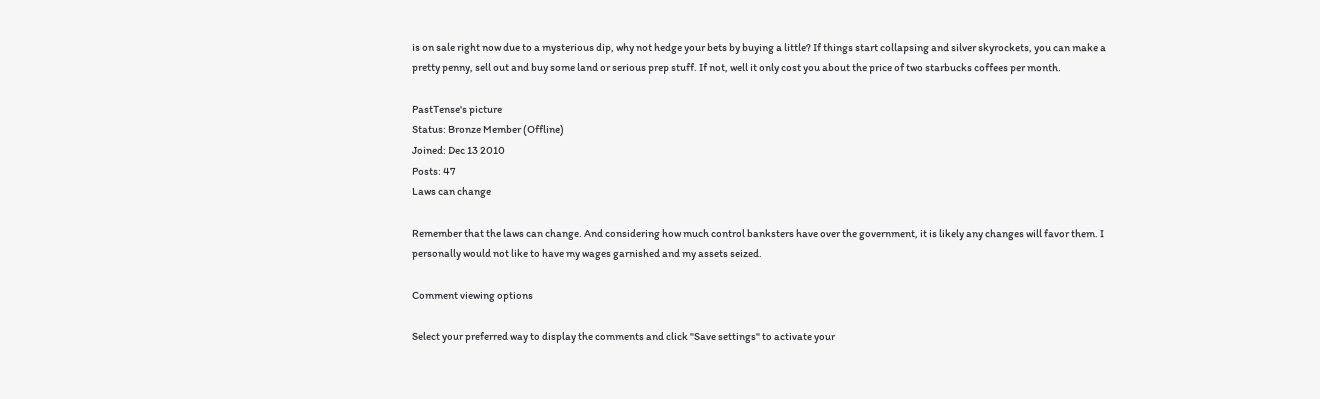is on sale right now due to a mysterious dip, why not hedge your bets by buying a little? If things start collapsing and silver skyrockets, you can make a pretty penny, sell out and buy some land or serious prep stuff. If not, well it only cost you about the price of two starbucks coffees per month.

PastTense's picture
Status: Bronze Member (Offline)
Joined: Dec 13 2010
Posts: 47
Laws can change

Remember that the laws can change. And considering how much control banksters have over the government, it is likely any changes will favor them. I personally would not like to have my wages garnished and my assets seized.

Comment viewing options

Select your preferred way to display the comments and click "Save settings" to activate your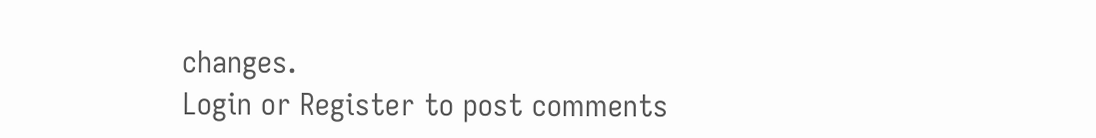changes.
Login or Register to post comments